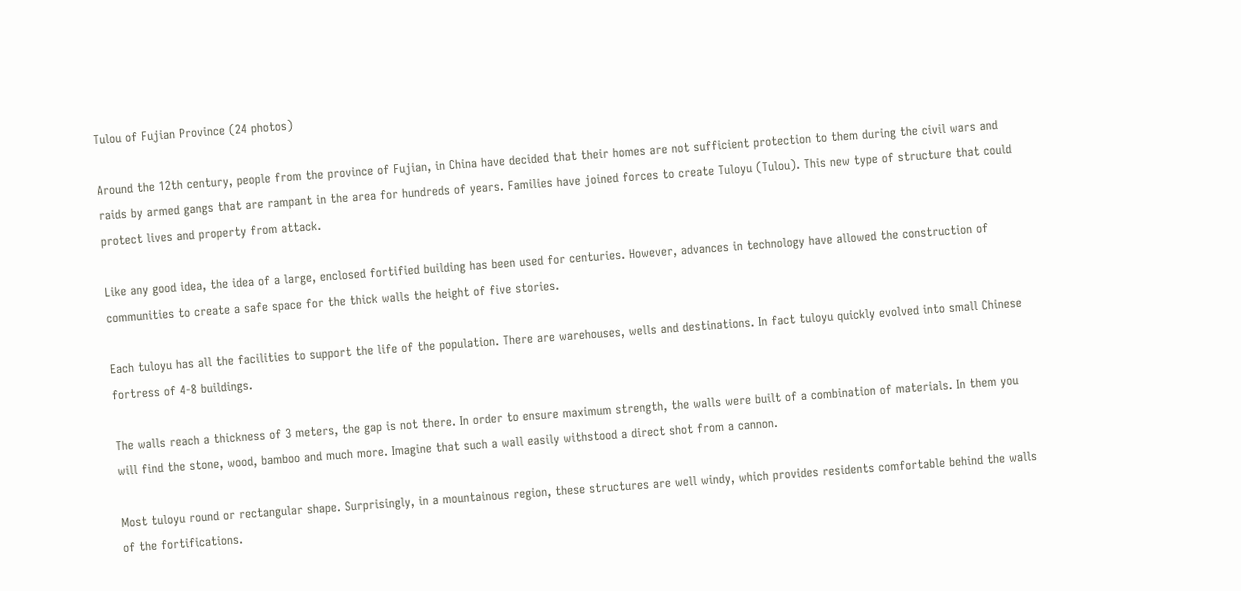Tulou of Fujian Province (24 photos)

Around the 12th century, people from the province of Fujian, in China have decided that their homes are not sufficient protection to them during the civil wars and raids by armed gangs that are rampant in the area for hundreds of years. Families have joined forces to create Tuloyu (Tulou). This new type of structure that could protect lives and property from attack.

Like any good idea, the idea of a large, enclosed fortified building has been used for centuries. However, advances in technology have allowed the construction of communities to create a safe space for the thick walls the height of five stories.

Each tuloyu has all the facilities to support the life of the population. There are warehouses, wells and destinations. In fact tuloyu quickly evolved into small Chinese fortress of 4-8 buildings.

The walls reach a thickness of 3 meters, the gap is not there. In order to ensure maximum strength, the walls were built of a combination of materials. In them you will find the stone, wood, bamboo and much more. Imagine that such a wall easily withstood a direct shot from a cannon.

Most tuloyu round or rectangular shape. Surprisingly, in a mountainous region, these structures are well windy, which provides residents comfortable behind the walls of the fortifications.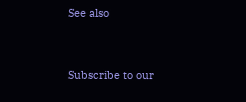See also


Subscribe to our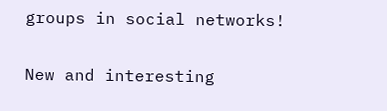groups in social networks!

New and interesting